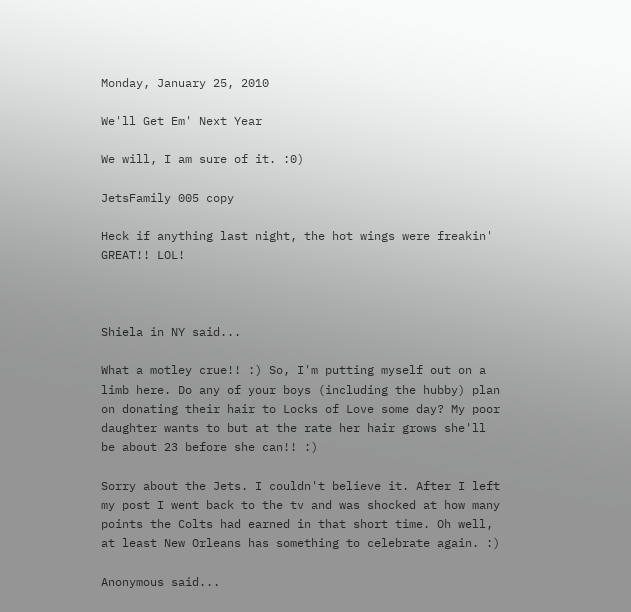Monday, January 25, 2010

We'll Get Em' Next Year

We will, I am sure of it. :0)

JetsFamily 005 copy

Heck if anything last night, the hot wings were freakin' GREAT!! LOL!



Shiela in NY said...

What a motley crue!! :) So, I'm putting myself out on a limb here. Do any of your boys (including the hubby) plan on donating their hair to Locks of Love some day? My poor daughter wants to but at the rate her hair grows she'll be about 23 before she can!! :)

Sorry about the Jets. I couldn't believe it. After I left my post I went back to the tv and was shocked at how many points the Colts had earned in that short time. Oh well, at least New Orleans has something to celebrate again. :)

Anonymous said...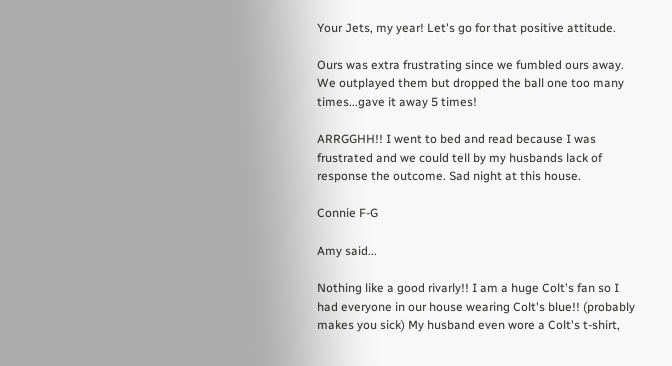Your Jets, my year! Let's go for that positive attitude.

Ours was extra frustrating since we fumbled ours away. We outplayed them but dropped the ball one too many times...gave it away 5 times!

ARRGGHH!! I went to bed and read because I was frustrated and we could tell by my husbands lack of response the outcome. Sad night at this house.

Connie F-G

Amy said...

Nothing like a good rivarly!! I am a huge Colt's fan so I had everyone in our house wearing Colt's blue!! (probably makes you sick) My husband even wore a Colt's t-shirt,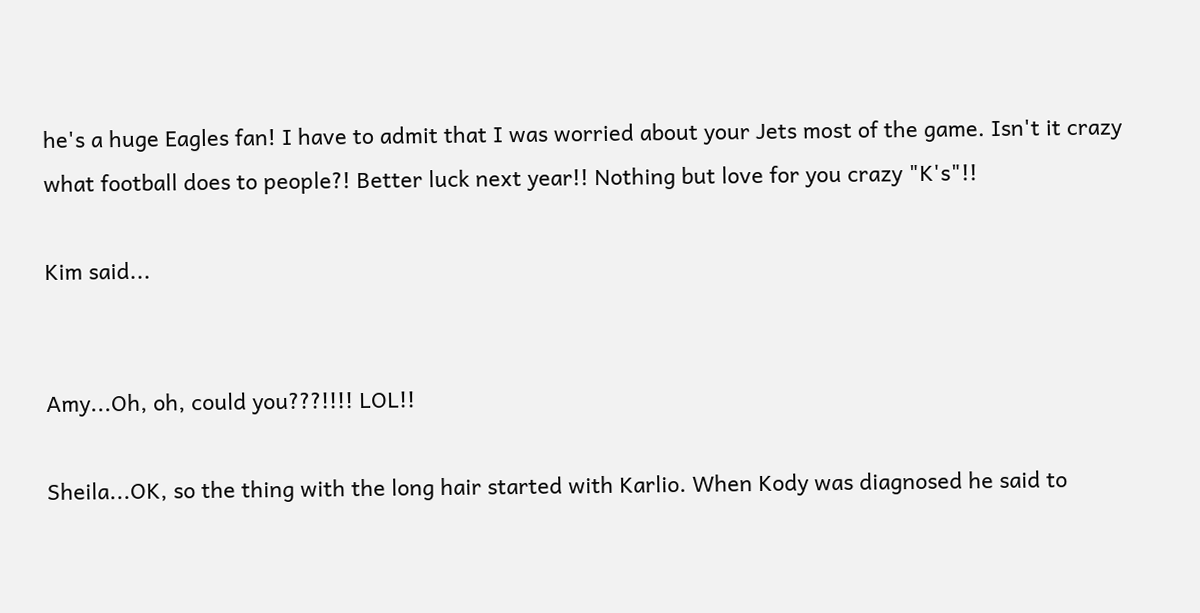he's a huge Eagles fan! I have to admit that I was worried about your Jets most of the game. Isn't it crazy what football does to people?! Better luck next year!! Nothing but love for you crazy "K's"!!

Kim said...


Amy...Oh, oh, could you???!!!! LOL!!

Sheila...OK, so the thing with the long hair started with Karlio. When Kody was diagnosed he said to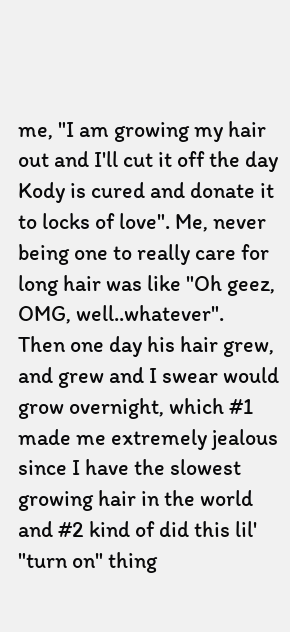me, "I am growing my hair out and I'll cut it off the day Kody is cured and donate it to locks of love". Me, never being one to really care for long hair was like "Oh geez, OMG, well..whatever".
Then one day his hair grew, and grew and I swear would grow overnight, which #1 made me extremely jealous since I have the slowest growing hair in the world and #2 kind of did this lil' "turn on" thing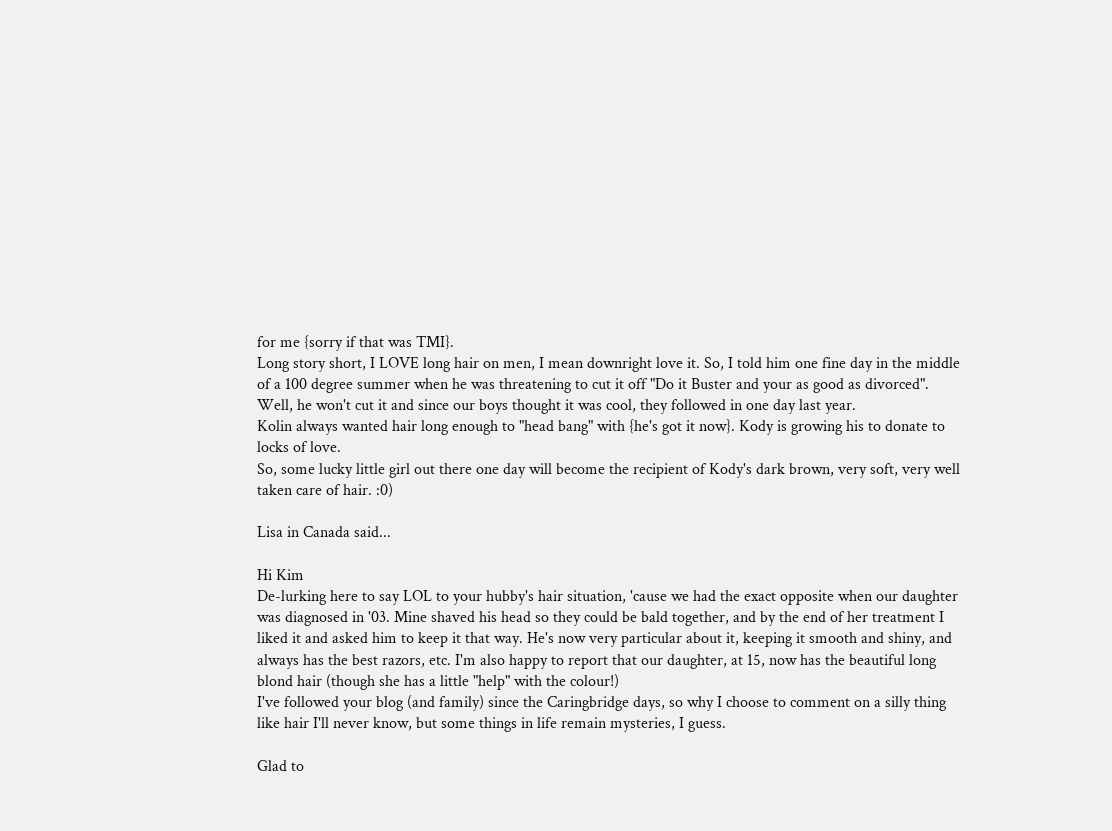for me {sorry if that was TMI}.
Long story short, I LOVE long hair on men, I mean downright love it. So, I told him one fine day in the middle of a 100 degree summer when he was threatening to cut it off "Do it Buster and your as good as divorced".
Well, he won't cut it and since our boys thought it was cool, they followed in one day last year.
Kolin always wanted hair long enough to "head bang" with {he's got it now}. Kody is growing his to donate to locks of love.
So, some lucky little girl out there one day will become the recipient of Kody's dark brown, very soft, very well taken care of hair. :0)

Lisa in Canada said...

Hi Kim
De-lurking here to say LOL to your hubby's hair situation, 'cause we had the exact opposite when our daughter was diagnosed in '03. Mine shaved his head so they could be bald together, and by the end of her treatment I liked it and asked him to keep it that way. He's now very particular about it, keeping it smooth and shiny, and always has the best razors, etc. I'm also happy to report that our daughter, at 15, now has the beautiful long blond hair (though she has a little "help" with the colour!)
I've followed your blog (and family) since the Caringbridge days, so why I choose to comment on a silly thing like hair I'll never know, but some things in life remain mysteries, I guess.

Glad to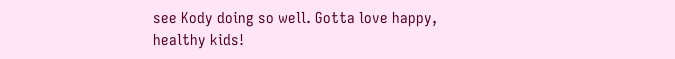see Kody doing so well. Gotta love happy, healthy kids!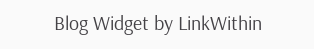Blog Widget by LinkWithin